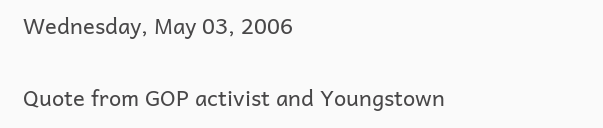Wednesday, May 03, 2006


Quote from GOP activist and Youngstown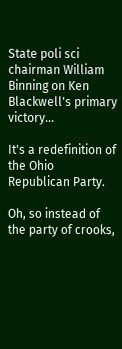State poli sci chairman William Binning on Ken Blackwell's primary victory...

It's a redefinition of the Ohio Republican Party.

Oh, so instead of the party of crooks,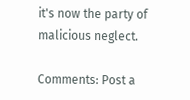it's now the party of malicious neglect.

Comments: Post a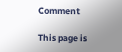Comment

This page is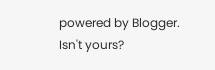powered by Blogger. Isn't yours?